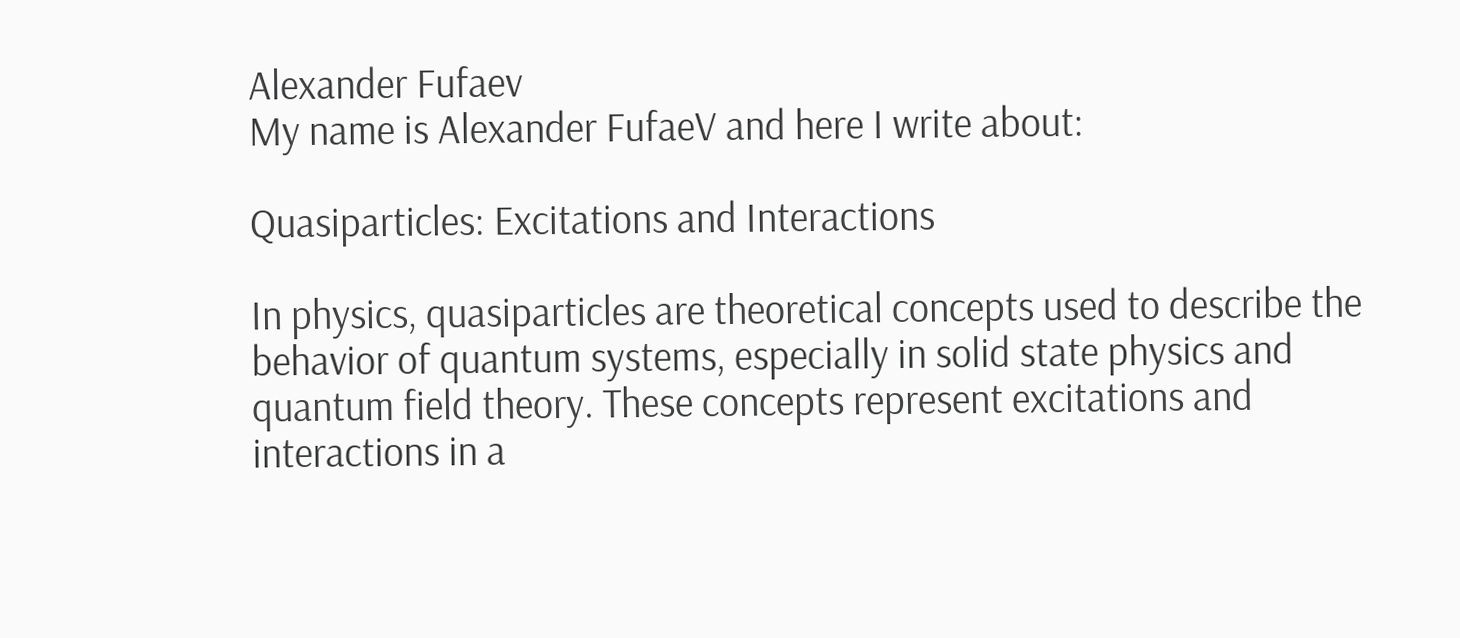Alexander Fufaev
My name is Alexander FufaeV and here I write about:

Quasiparticles: Excitations and Interactions

In physics, quasiparticles are theoretical concepts used to describe the behavior of quantum systems, especially in solid state physics and quantum field theory. These concepts represent excitations and interactions in a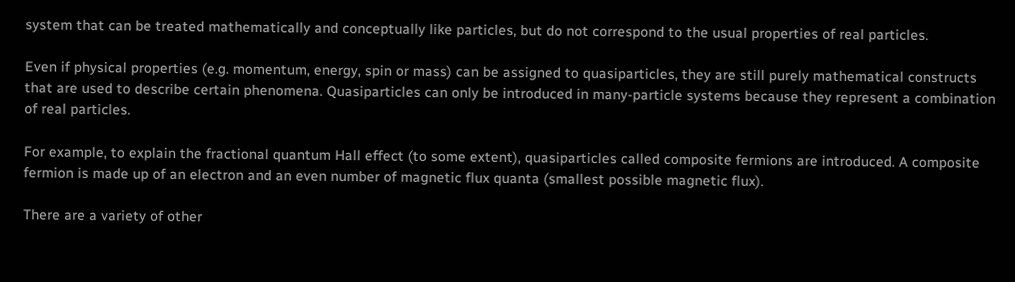system that can be treated mathematically and conceptually like particles, but do not correspond to the usual properties of real particles.

Even if physical properties (e.g. momentum, energy, spin or mass) can be assigned to quasiparticles, they are still purely mathematical constructs that are used to describe certain phenomena. Quasiparticles can only be introduced in many-particle systems because they represent a combination of real particles.

For example, to explain the fractional quantum Hall effect (to some extent), quasiparticles called composite fermions are introduced. A composite fermion is made up of an electron and an even number of magnetic flux quanta (smallest possible magnetic flux).

There are a variety of other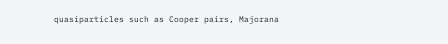quasiparticles such as Cooper pairs, Majorana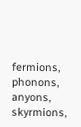fermions, phonons, anyons, skyrmions,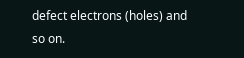defect electrons (holes) and so on.